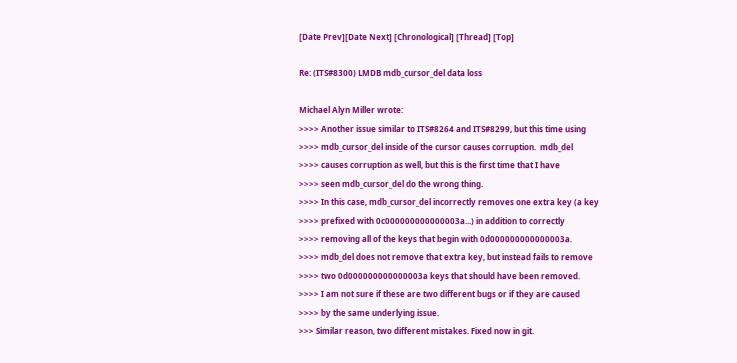[Date Prev][Date Next] [Chronological] [Thread] [Top]

Re: (ITS#8300) LMDB mdb_cursor_del data loss

Michael Alyn Miller wrote:
>>>> Another issue similar to ITS#8264 and ITS#8299, but this time using
>>>> mdb_cursor_del inside of the cursor causes corruption.  mdb_del
>>>> causes corruption as well, but this is the first time that I have
>>>> seen mdb_cursor_del do the wrong thing.
>>>> In this case, mdb_cursor_del incorrectly removes one extra key (a key
>>>> prefixed with 0c000000000000003a...) in addition to correctly
>>>> removing all of the keys that begin with 0d000000000000003a.
>>>> mdb_del does not remove that extra key, but instead fails to remove
>>>> two 0d000000000000003a keys that should have been removed.
>>>> I am not sure if these are two different bugs or if they are caused
>>>> by the same underlying issue.
>>> Similar reason, two different mistakes. Fixed now in git.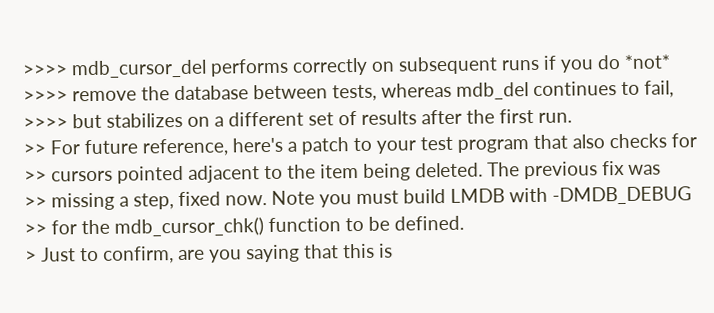>>>> mdb_cursor_del performs correctly on subsequent runs if you do *not*
>>>> remove the database between tests, whereas mdb_del continues to fail,
>>>> but stabilizes on a different set of results after the first run.
>> For future reference, here's a patch to your test program that also checks for
>> cursors pointed adjacent to the item being deleted. The previous fix was
>> missing a step, fixed now. Note you must build LMDB with -DMDB_DEBUG
>> for the mdb_cursor_chk() function to be defined.
> Just to confirm, are you saying that this is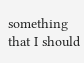something that I should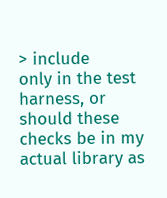> include
only in the test harness, or should these checks be in my actual library as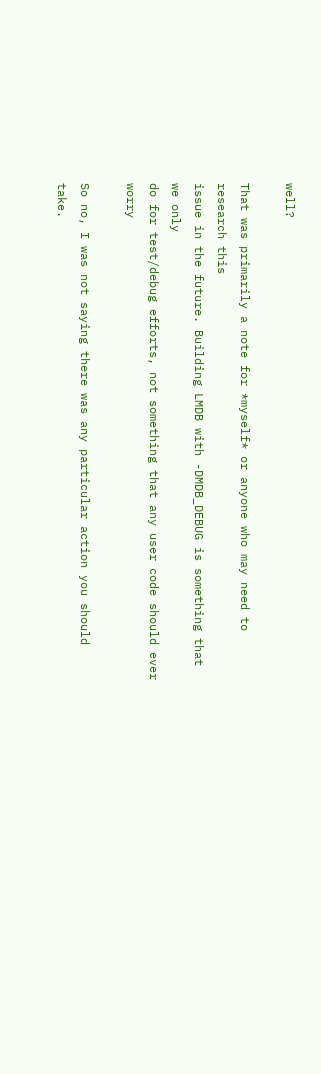well?

That was primarily a note for *myself* or anyone who may need to research this
issue in the future. Building LMDB with -DMDB_DEBUG is something that we only
do for test/debug efforts, not something that any user code should ever worry

So no, I was not saying there was any particular action you should take.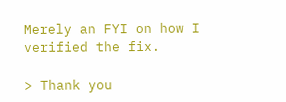Merely an FYI on how I verified the fix.

> Thank you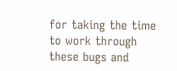for taking the time to work through these bugs and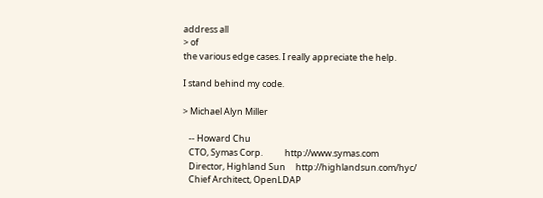address all
> of
the various edge cases. I really appreciate the help.

I stand behind my code.

> Michael Alyn Miller

   -- Howard Chu
   CTO, Symas Corp.           http://www.symas.com
   Director, Highland Sun     http://highlandsun.com/hyc/
   Chief Architect, OpenLDAP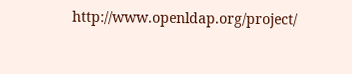http://www.openldap.org/project/